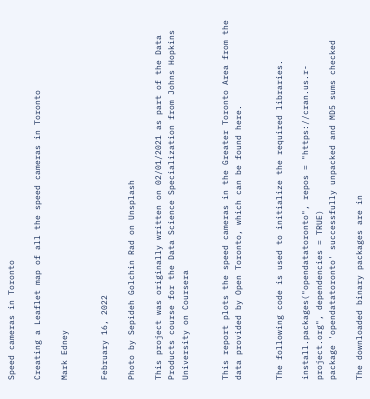Speed cameras in Toronto

Creating a Leaflet map of all the speed cameras in Toronto

Mark Edney


February 16, 2022

Photo by Sepideh Golchin Rad on Unsplash

This project was originally written on 02/01/2021 as part of the Data Products course for the Data Science Specialization from Johns Hopkins University on Coursera


This report plots the speed cameras in the Greater Toronto Area from the data provided by Open Toronto, which can be found here.


The following code is used to initialize the required libraries.

install.packages("opendatatoronto", repos = "https://cran.us.r-project.org", dependencies = TRUE)
package 'opendatatoronto' successfully unpacked and MD5 sums checked

The downloaded binary packages are in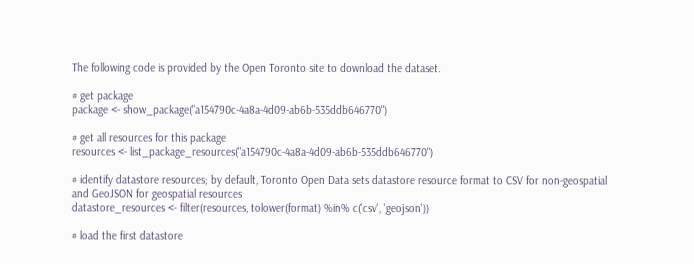The following code is provided by the Open Toronto site to download the dataset.

# get package
package <- show_package("a154790c-4a8a-4d09-ab6b-535ddb646770")

# get all resources for this package
resources <- list_package_resources("a154790c-4a8a-4d09-ab6b-535ddb646770")

# identify datastore resources; by default, Toronto Open Data sets datastore resource format to CSV for non-geospatial and GeoJSON for geospatial resources
datastore_resources <- filter(resources, tolower(format) %in% c('csv', 'geojson'))

# load the first datastore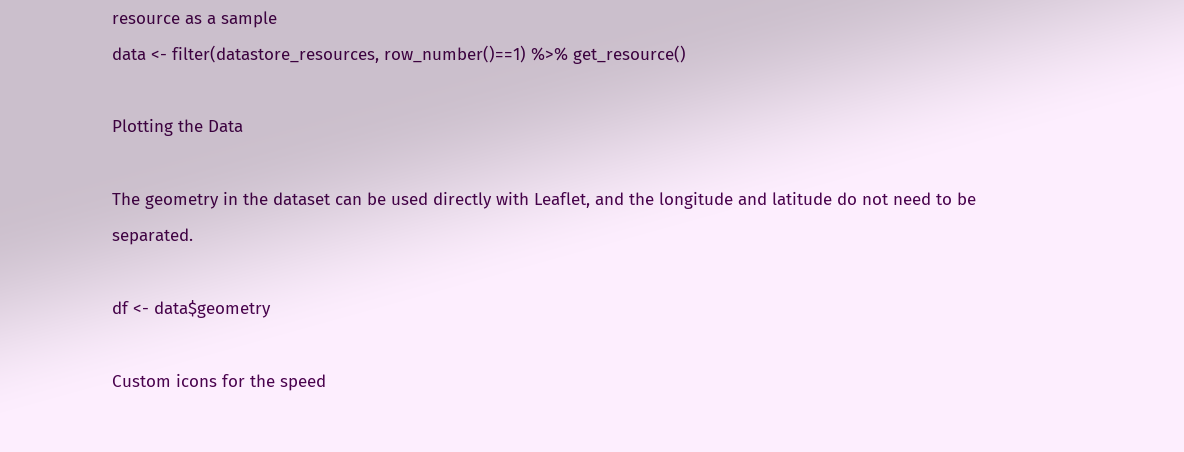resource as a sample
data <- filter(datastore_resources, row_number()==1) %>% get_resource()

Plotting the Data

The geometry in the dataset can be used directly with Leaflet, and the longitude and latitude do not need to be separated.

df <- data$geometry

Custom icons for the speed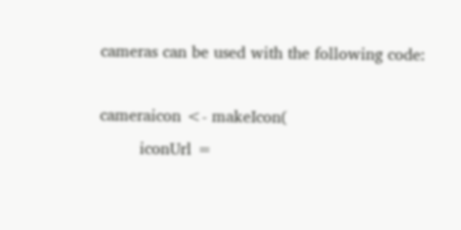cameras can be used with the following code:

cameraicon <- makeIcon(
        iconUrl =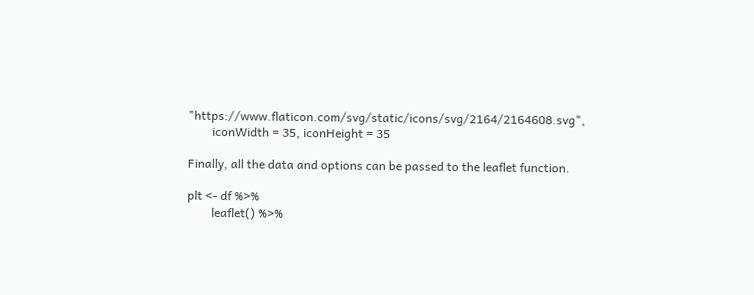"https://www.flaticon.com/svg/static/icons/svg/2164/2164608.svg",
        iconWidth = 35, iconHeight = 35

Finally, all the data and options can be passed to the leaflet function.

plt <- df %>%
        leaflet() %>%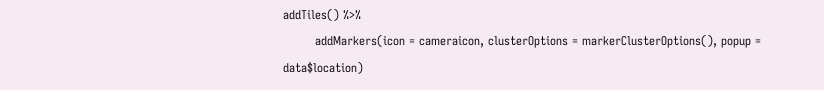addTiles() %>%
        addMarkers(icon = cameraicon, clusterOptions = markerClusterOptions(), popup = data$location)